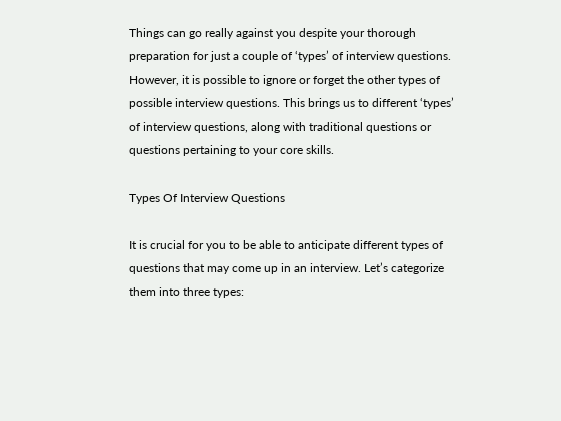Things can go really against you despite your thorough preparation for just a couple of ‘types’ of interview questions. However, it is possible to ignore or forget the other types of possible interview questions. This brings us to different ‘types’ of interview questions, along with traditional questions or questions pertaining to your core skills.

Types Of Interview Questions

It is crucial for you to be able to anticipate different types of questions that may come up in an interview. Let’s categorize them into three types: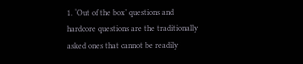1. ‘Out of the box’ questions and hardcore questions are the traditionally asked ones that cannot be readily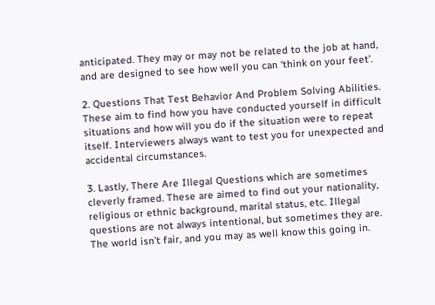anticipated. They may or may not be related to the job at hand, and are designed to see how well you can ‘think on your feet’.

2. Questions That Test Behavior And Problem Solving Abilities. These aim to find how you have conducted yourself in difficult situations and how will you do if the situation were to repeat itself. Interviewers always want to test you for unexpected and accidental circumstances.

3. Lastly, There Are Illegal Questions which are sometimes cleverly framed. These are aimed to find out your nationality, religious or ethnic background, marital status, etc. Illegal questions are not always intentional, but sometimes they are. The world isn’t fair, and you may as well know this going in.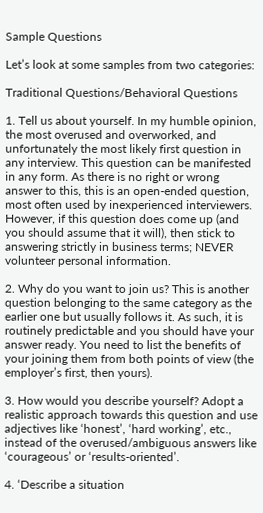Sample Questions

Let’s look at some samples from two categories:

Traditional Questions/Behavioral Questions

1. Tell us about yourself. In my humble opinion, the most overused and overworked, and unfortunately the most likely first question in any interview. This question can be manifested in any form. As there is no right or wrong answer to this, this is an open-ended question, most often used by inexperienced interviewers. However, if this question does come up (and you should assume that it will), then stick to answering strictly in business terms; NEVER volunteer personal information.

2. Why do you want to join us? This is another question belonging to the same category as the earlier one but usually follows it. As such, it is routinely predictable and you should have your answer ready. You need to list the benefits of your joining them from both points of view (the employer’s first, then yours).

3. How would you describe yourself? Adopt a realistic approach towards this question and use adjectives like ‘honest’, ‘hard working’, etc., instead of the overused/ambiguous answers like ‘courageous’ or ‘results-oriented’.

4. ‘Describe a situation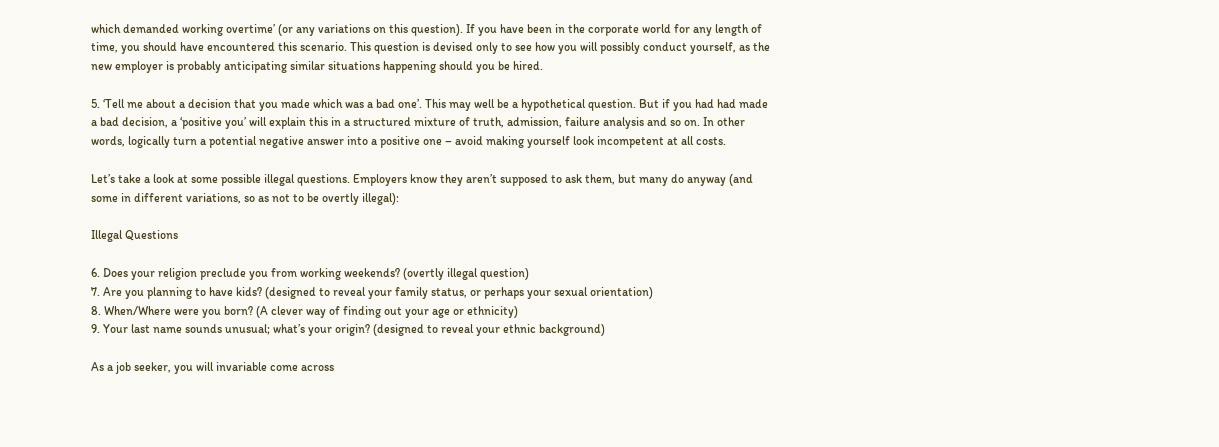which demanded working overtime’ (or any variations on this question). If you have been in the corporate world for any length of time, you should have encountered this scenario. This question is devised only to see how you will possibly conduct yourself, as the new employer is probably anticipating similar situations happening should you be hired.

5. ‘Tell me about a decision that you made which was a bad one’. This may well be a hypothetical question. But if you had had made a bad decision, a ‘positive you’ will explain this in a structured mixture of truth, admission, failure analysis and so on. In other words, logically turn a potential negative answer into a positive one – avoid making yourself look incompetent at all costs.

Let’s take a look at some possible illegal questions. Employers know they aren’t supposed to ask them, but many do anyway (and some in different variations, so as not to be overtly illegal):

Illegal Questions

6. Does your religion preclude you from working weekends? (overtly illegal question)
7. Are you planning to have kids? (designed to reveal your family status, or perhaps your sexual orientation)
8. When/Where were you born? (A clever way of finding out your age or ethnicity)
9. Your last name sounds unusual; what’s your origin? (designed to reveal your ethnic background)

As a job seeker, you will invariable come across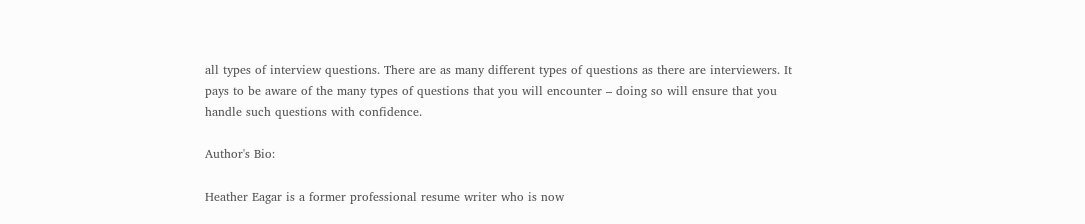all types of interview questions. There are as many different types of questions as there are interviewers. It pays to be aware of the many types of questions that you will encounter – doing so will ensure that you handle such questions with confidence.

Author's Bio:

Heather Eagar is a former professional resume writer who is now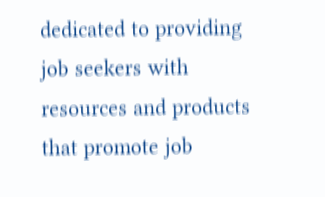dedicated to providing job seekers with resources and products that promote job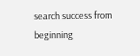search success from beginning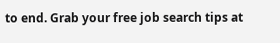to end. Grab your free job search tips at